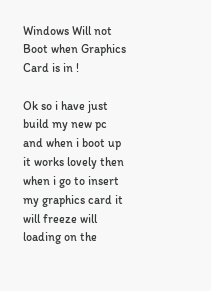Windows Will not Boot when Graphics Card is in !

Ok so i have just build my new pc and when i boot up it works lovely then when i go to insert my graphics card it will freeze will loading on the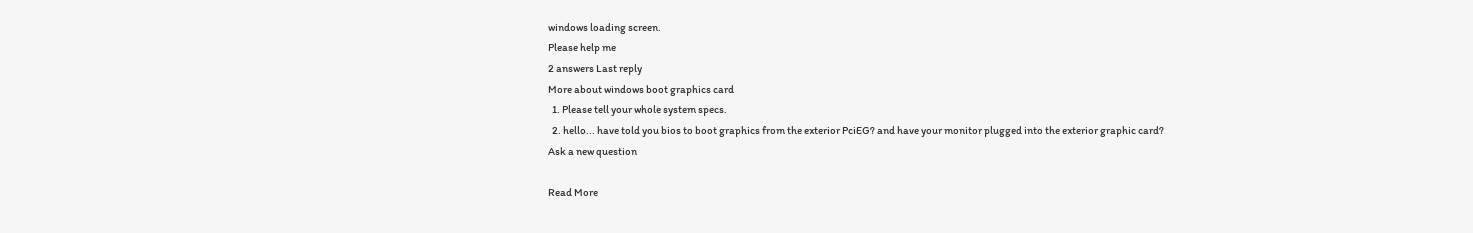windows loading screen.
Please help me
2 answers Last reply
More about windows boot graphics card
  1. Please tell your whole system specs.
  2. hello... have told you bios to boot graphics from the exterior PciEG? and have your monitor plugged into the exterior graphic card?
Ask a new question

Read More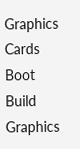Graphics Cards Boot Build Graphics